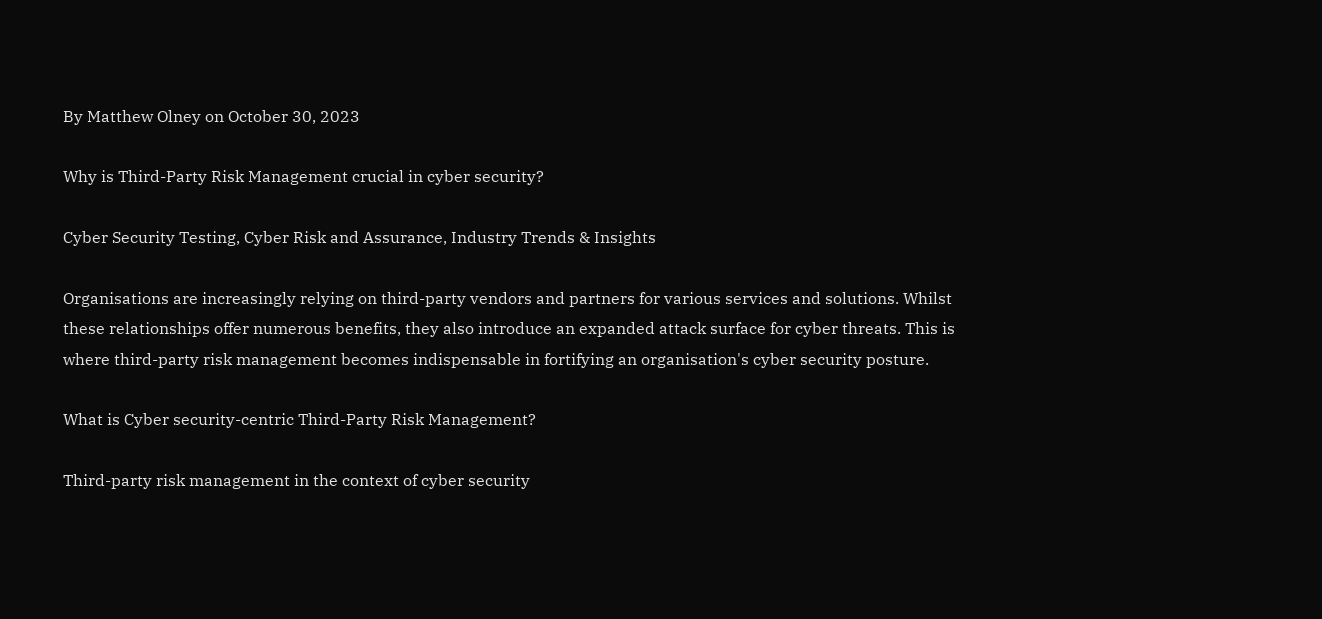By Matthew Olney on October 30, 2023

Why is Third-Party Risk Management crucial in cyber security?

Cyber Security Testing, Cyber Risk and Assurance, Industry Trends & Insights

Organisations are increasingly relying on third-party vendors and partners for various services and solutions. Whilst these relationships offer numerous benefits, they also introduce an expanded attack surface for cyber threats. This is where third-party risk management becomes indispensable in fortifying an organisation's cyber security posture.

What is Cyber security-centric Third-Party Risk Management?

Third-party risk management in the context of cyber security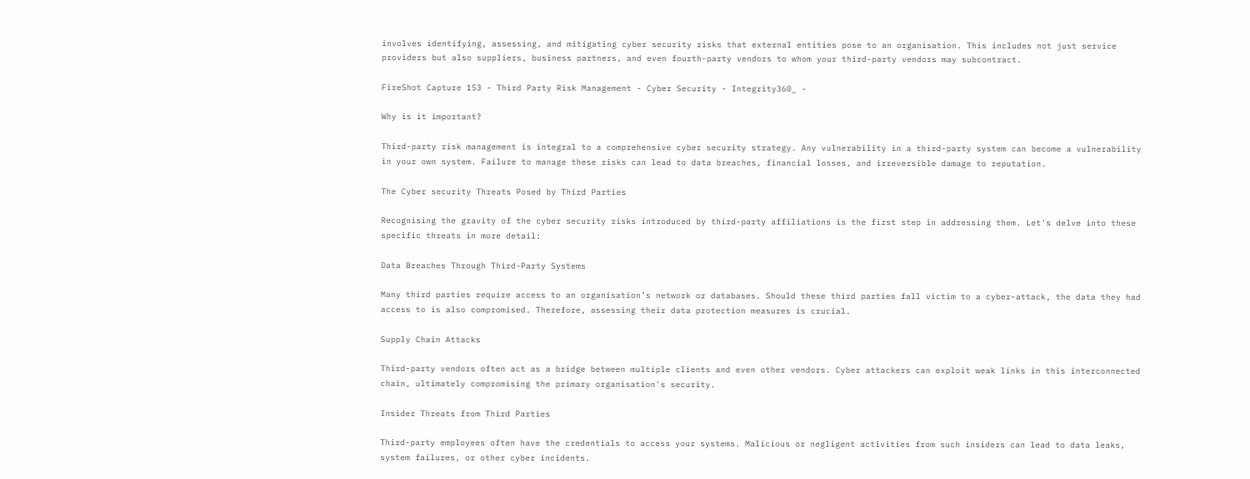involves identifying, assessing, and mitigating cyber security risks that external entities pose to an organisation. This includes not just service providers but also suppliers, business partners, and even fourth-party vendors to whom your third-party vendors may subcontract.

FireShot Capture 153 - Third Party Risk Management - Cyber Security - Integrity360_ -

Why is it important?

Third-party risk management is integral to a comprehensive cyber security strategy. Any vulnerability in a third-party system can become a vulnerability in your own system. Failure to manage these risks can lead to data breaches, financial losses, and irreversible damage to reputation.

The Cyber security Threats Posed by Third Parties

Recognising the gravity of the cyber security risks introduced by third-party affiliations is the first step in addressing them. Let's delve into these specific threats in more detail:

Data Breaches Through Third-Party Systems

Many third parties require access to an organisation’s network or databases. Should these third parties fall victim to a cyber-attack, the data they had access to is also compromised. Therefore, assessing their data protection measures is crucial.

Supply Chain Attacks

Third-party vendors often act as a bridge between multiple clients and even other vendors. Cyber attackers can exploit weak links in this interconnected chain, ultimately compromising the primary organisation's security.

Insider Threats from Third Parties

Third-party employees often have the credentials to access your systems. Malicious or negligent activities from such insiders can lead to data leaks, system failures, or other cyber incidents.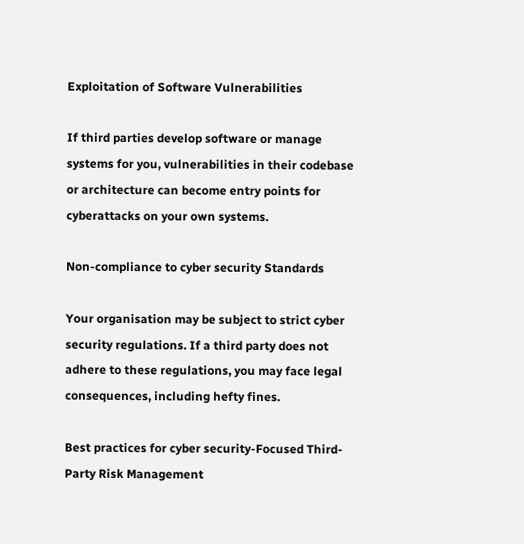Exploitation of Software Vulnerabilities

If third parties develop software or manage systems for you, vulnerabilities in their codebase or architecture can become entry points for cyberattacks on your own systems.

Non-compliance to cyber security Standards

Your organisation may be subject to strict cyber security regulations. If a third party does not adhere to these regulations, you may face legal consequences, including hefty fines.

Best practices for cyber security-Focused Third-Party Risk Management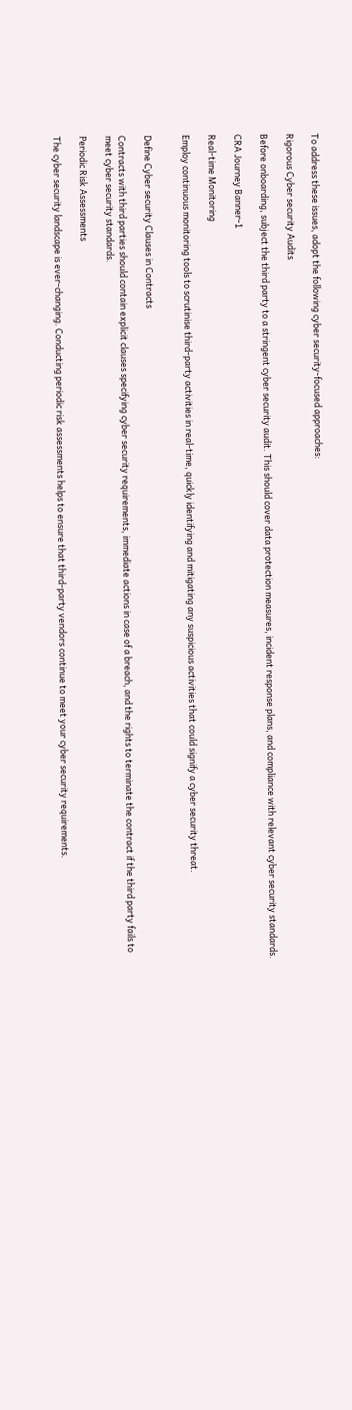To address these issues, adopt the following cyber security-focused approaches:

Rigorous Cyber security Audits

Before onboarding, subject the third party to a stringent cyber security audit. This should cover data protection measures, incident response plans, and compliance with relevant cyber security standards.

CRA Journey Banner-1

Real-time Monitoring

Employ continuous monitoring tools to scrutinise third-party activities in real-time, quickly identifying and mitigating any suspicious activities that could signify a cyber security threat.


Define Cyber security Clauses in Contracts

Contracts with third parties should contain explicit clauses specifying cyber security requirements, immediate actions in case of a breach, and the rights to terminate the contract if the third party fails to meet cyber security standards.

Periodic Risk Assessments

The cyber security landscape is ever-changing. Conducting periodic risk assessments helps to ensure that third-party vendors continue to meet your cyber security requirements.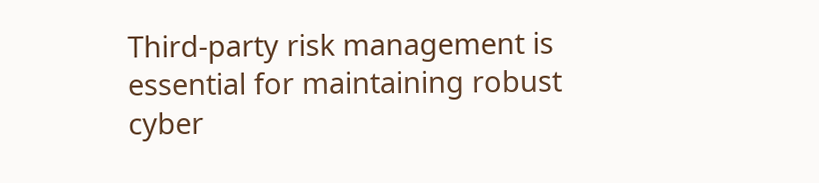Third-party risk management is essential for maintaining robust cyber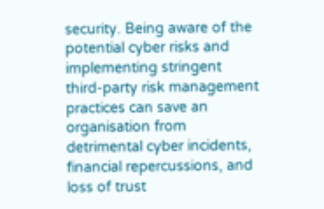security. Being aware of the potential cyber risks and implementing stringent third-party risk management practices can save an organisation from detrimental cyber incidents, financial repercussions, and loss of trust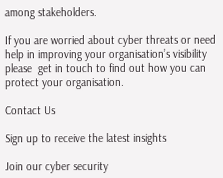among stakeholders.

If you are worried about cyber threats or need help in improving your organisation’s visibility please  get in touch to find out how you can protect your organisation.

Contact Us

Sign up to receive the latest insights

Join our cyber security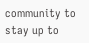community to stay up to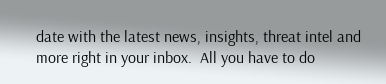date with the latest news, insights, threat intel and more right in your inbox.  All you have to do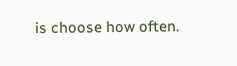is choose how often.